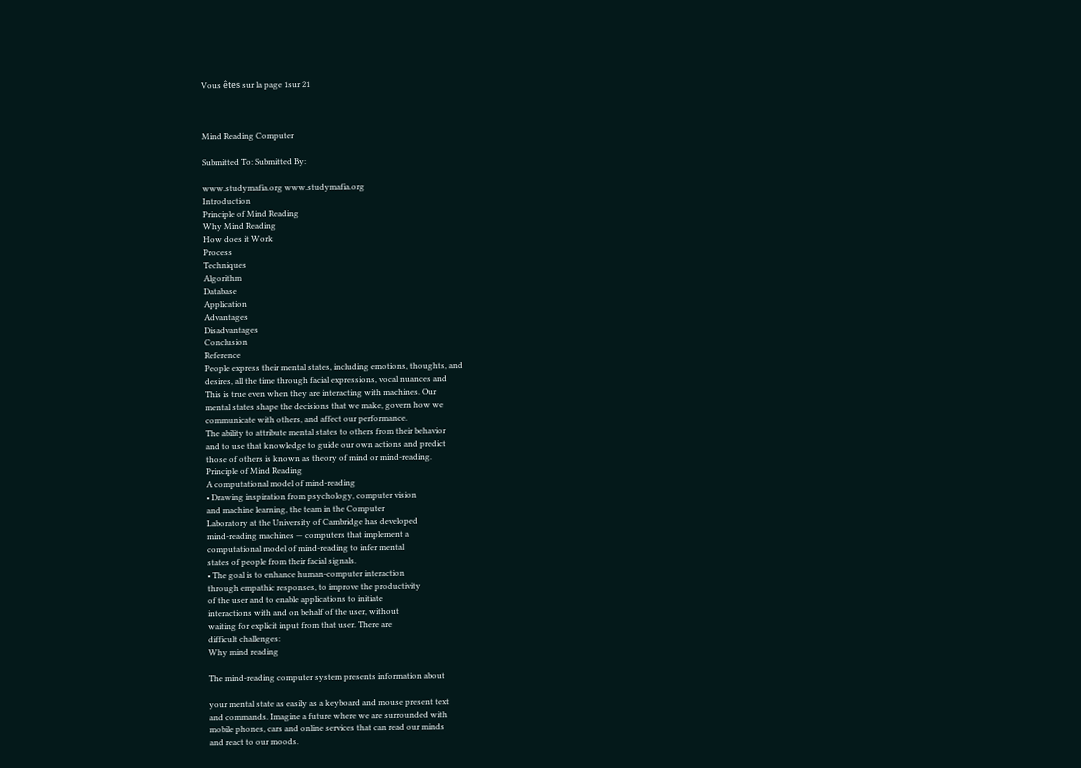Vous êtes sur la page 1sur 21



Mind Reading Computer

Submitted To: Submitted By:

www.studymafia.org www.studymafia.org
Introduction
Principle of Mind Reading
Why Mind Reading
How does it Work
Process
Techniques
Algorithm
Database
Application
Advantages
Disadvantages
Conclusion
Reference
People express their mental states, including emotions, thoughts, and
desires, all the time through facial expressions, vocal nuances and
This is true even when they are interacting with machines. Our
mental states shape the decisions that we make, govern how we
communicate with others, and affect our performance.
The ability to attribute mental states to others from their behavior
and to use that knowledge to guide our own actions and predict
those of others is known as theory of mind or mind-reading.
Principle of Mind Reading
A computational model of mind-reading
• Drawing inspiration from psychology, computer vision
and machine learning, the team in the Computer
Laboratory at the University of Cambridge has developed
mind-reading machines — computers that implement a
computational model of mind-reading to infer mental
states of people from their facial signals.
• The goal is to enhance human-computer interaction
through empathic responses, to improve the productivity
of the user and to enable applications to initiate
interactions with and on behalf of the user, without
waiting for explicit input from that user. There are
difficult challenges:
Why mind reading

The mind-reading computer system presents information about

your mental state as easily as a keyboard and mouse present text
and commands. Imagine a future where we are surrounded with
mobile phones, cars and online services that can read our minds
and react to our moods.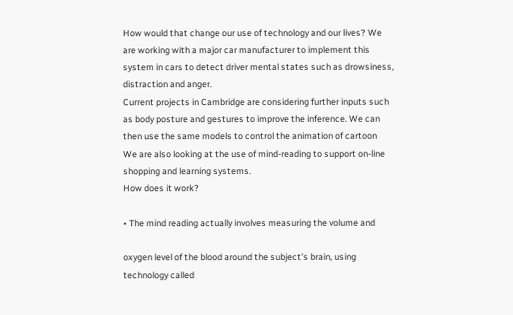How would that change our use of technology and our lives? We
are working with a major car manufacturer to implement this
system in cars to detect driver mental states such as drowsiness,
distraction and anger.
Current projects in Cambridge are considering further inputs such
as body posture and gestures to improve the inference. We can
then use the same models to control the animation of cartoon
We are also looking at the use of mind-reading to support on-line
shopping and learning systems.
How does it work?

• The mind reading actually involves measuring the volume and

oxygen level of the blood around the subject's brain, using
technology called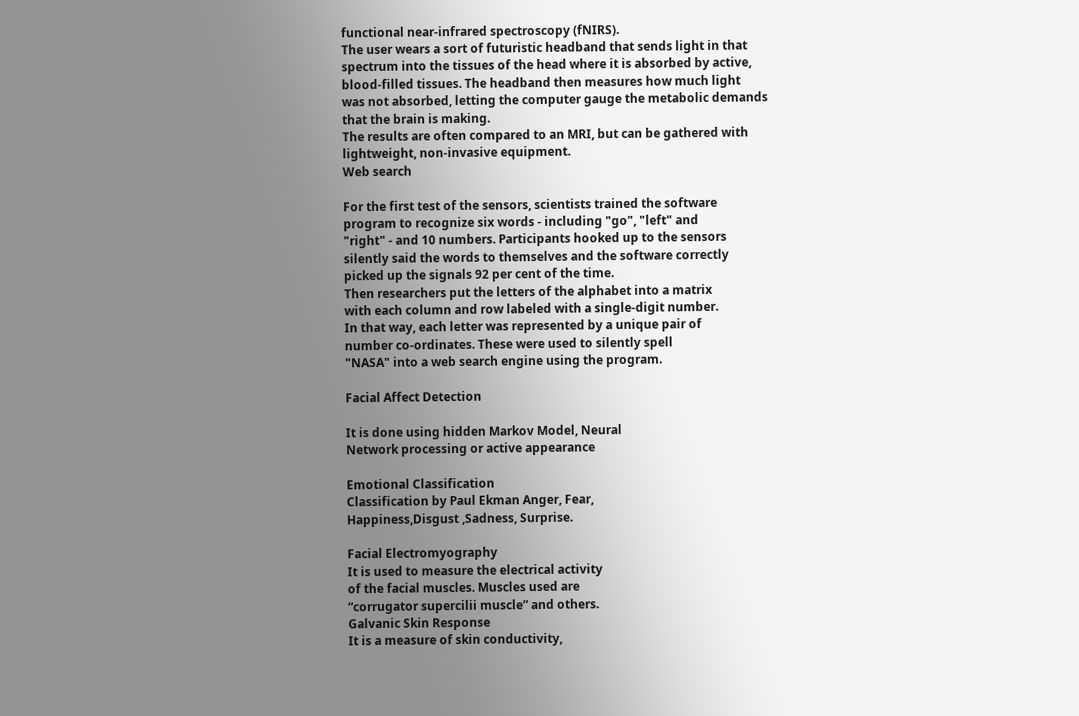functional near-infrared spectroscopy (fNIRS).
The user wears a sort of futuristic headband that sends light in that
spectrum into the tissues of the head where it is absorbed by active,
blood-filled tissues. The headband then measures how much light
was not absorbed, letting the computer gauge the metabolic demands
that the brain is making.
The results are often compared to an MRI, but can be gathered with
lightweight, non-invasive equipment.
Web search

For the first test of the sensors, scientists trained the software
program to recognize six words - including "go", "left" and
"right" - and 10 numbers. Participants hooked up to the sensors
silently said the words to themselves and the software correctly
picked up the signals 92 per cent of the time.
Then researchers put the letters of the alphabet into a matrix
with each column and row labeled with a single-digit number.
In that way, each letter was represented by a unique pair of
number co-ordinates. These were used to silently spell
"NASA" into a web search engine using the program.

Facial Affect Detection

It is done using hidden Markov Model, Neural
Network processing or active appearance

Emotional Classification
Classification by Paul Ekman Anger, Fear,
Happiness,Disgust ,Sadness, Surprise.

Facial Electromyography
It is used to measure the electrical activity
of the facial muscles. Muscles used are
“corrugator supercilii muscle” and others.
Galvanic Skin Response
It is a measure of skin conductivity,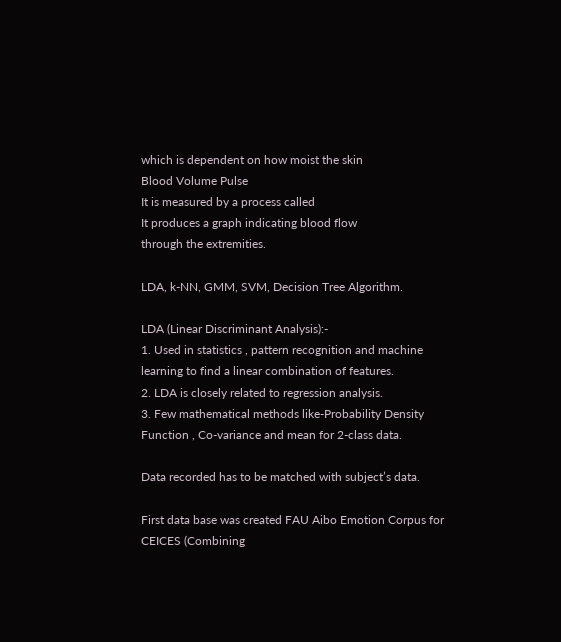which is dependent on how moist the skin
Blood Volume Pulse
It is measured by a process called
It produces a graph indicating blood flow
through the extremities.

LDA, k-NN, GMM, SVM, Decision Tree Algorithm.

LDA (Linear Discriminant Analysis):-
1. Used in statistics , pattern recognition and machine
learning to find a linear combination of features.
2. LDA is closely related to regression analysis.
3. Few mathematical methods like-Probability Density
Function , Co-variance and mean for 2-class data.

Data recorded has to be matched with subject’s data.

First data base was created FAU Aibo Emotion Corpus for
CEICES (Combining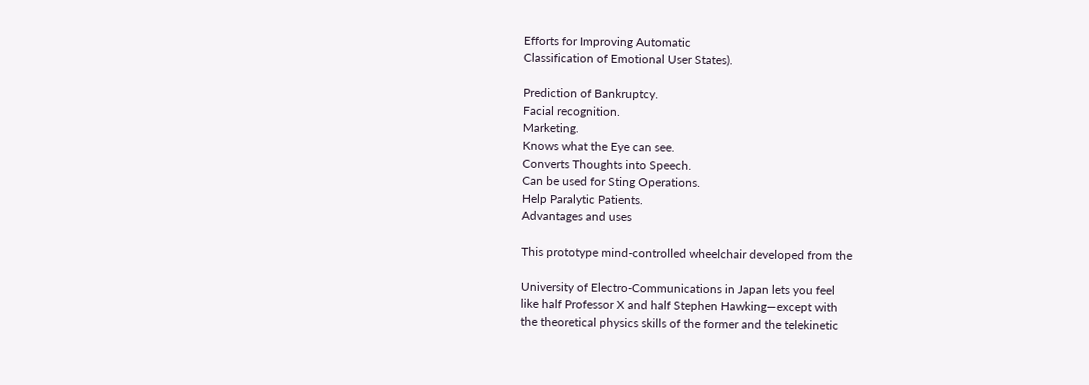Efforts for Improving Automatic
Classification of Emotional User States).

Prediction of Bankruptcy.
Facial recognition.
Marketing.
Knows what the Eye can see.
Converts Thoughts into Speech.
Can be used for Sting Operations.
Help Paralytic Patients.
Advantages and uses

This prototype mind-controlled wheelchair developed from the

University of Electro-Communications in Japan lets you feel
like half Professor X and half Stephen Hawking—except with
the theoretical physics skills of the former and the telekinetic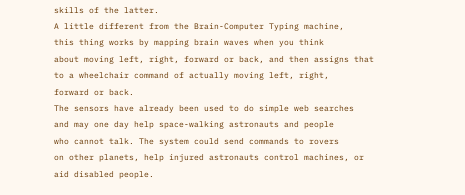skills of the latter.
A little different from the Brain-Computer Typing machine,
this thing works by mapping brain waves when you think
about moving left, right, forward or back, and then assigns that
to a wheelchair command of actually moving left, right,
forward or back.
The sensors have already been used to do simple web searches
and may one day help space-walking astronauts and people
who cannot talk. The system could send commands to rovers
on other planets, help injured astronauts control machines, or
aid disabled people.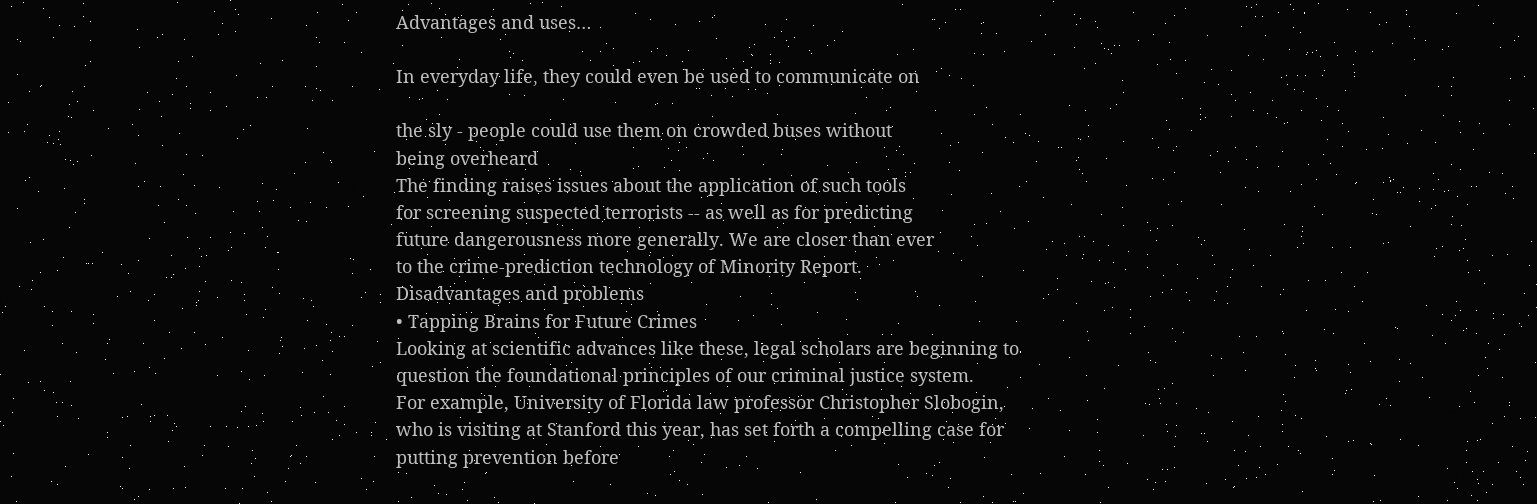Advantages and uses…

In everyday life, they could even be used to communicate on

the sly - people could use them on crowded buses without
being overheard
The finding raises issues about the application of such tools
for screening suspected terrorists -- as well as for predicting
future dangerousness more generally. We are closer than ever
to the crime-prediction technology of Minority Report.
Disadvantages and problems
• Tapping Brains for Future Crimes
Looking at scientific advances like these, legal scholars are beginning to
question the foundational principles of our criminal justice system.
For example, University of Florida law professor Christopher Slobogin,
who is visiting at Stanford this year, has set forth a compelling case for
putting prevention before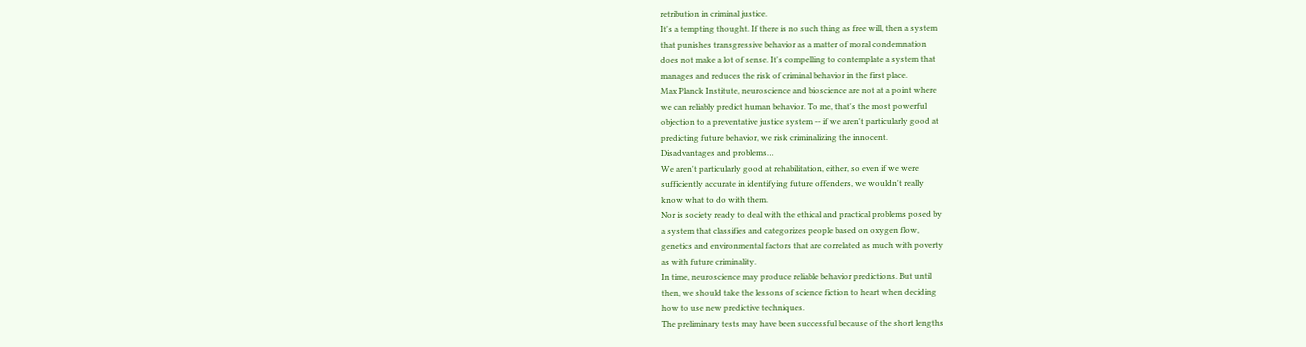retribution in criminal justice.
It's a tempting thought. If there is no such thing as free will, then a system
that punishes transgressive behavior as a matter of moral condemnation
does not make a lot of sense. It's compelling to contemplate a system that
manages and reduces the risk of criminal behavior in the first place.
Max Planck Institute, neuroscience and bioscience are not at a point where
we can reliably predict human behavior. To me, that's the most powerful
objection to a preventative justice system -- if we aren't particularly good at
predicting future behavior, we risk criminalizing the innocent.
Disadvantages and problems…
We aren't particularly good at rehabilitation, either, so even if we were
sufficiently accurate in identifying future offenders, we wouldn't really
know what to do with them.
Nor is society ready to deal with the ethical and practical problems posed by
a system that classifies and categorizes people based on oxygen flow,
genetics and environmental factors that are correlated as much with poverty
as with future criminality.
In time, neuroscience may produce reliable behavior predictions. But until
then, we should take the lessons of science fiction to heart when deciding
how to use new predictive techniques.
The preliminary tests may have been successful because of the short lengths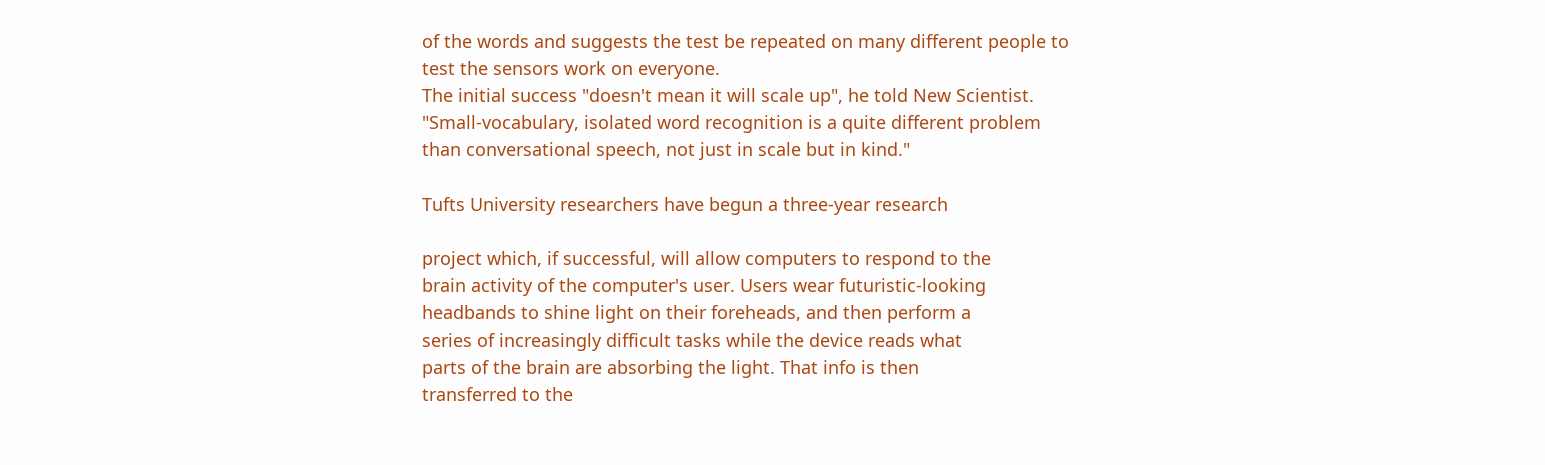of the words and suggests the test be repeated on many different people to
test the sensors work on everyone.
The initial success "doesn't mean it will scale up", he told New Scientist.
"Small-vocabulary, isolated word recognition is a quite different problem
than conversational speech, not just in scale but in kind."

Tufts University researchers have begun a three-year research

project which, if successful, will allow computers to respond to the
brain activity of the computer's user. Users wear futuristic-looking
headbands to shine light on their foreheads, and then perform a
series of increasingly difficult tasks while the device reads what
parts of the brain are absorbing the light. That info is then
transferred to the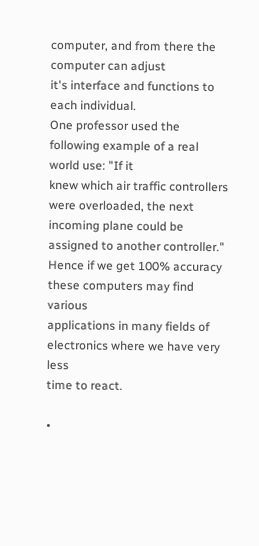computer, and from there the computer can adjust
it's interface and functions to each individual.
One professor used the following example of a real world use: "If it
knew which air traffic controllers were overloaded, the next
incoming plane could be assigned to another controller."
Hence if we get 100% accuracy these computers may find various
applications in many fields of electronics where we have very less
time to react.

•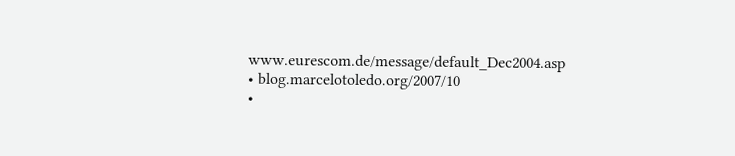www.eurescom.de/message/default_Dec2004.asp
• blog.marcelotoledo.org/2007/10
•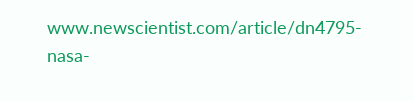www.newscientist.com/article/dn4795-nasa-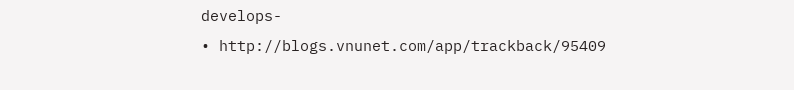develops-
• http://blogs.vnunet.com/app/trackback/95409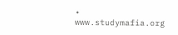• www.studymafia.org